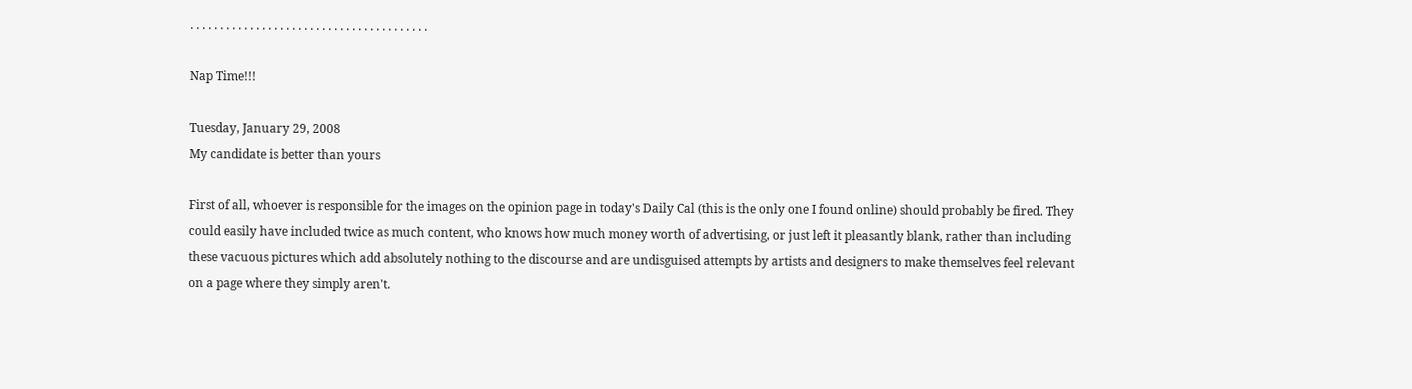. . . . . . . . . . . . . . . . . . . . . . . . . . . . . . . . . . . . . . . .

Nap Time!!!

Tuesday, January 29, 2008
My candidate is better than yours

First of all, whoever is responsible for the images on the opinion page in today's Daily Cal (this is the only one I found online) should probably be fired. They could easily have included twice as much content, who knows how much money worth of advertising, or just left it pleasantly blank, rather than including these vacuous pictures which add absolutely nothing to the discourse and are undisguised attempts by artists and designers to make themselves feel relevant on a page where they simply aren't.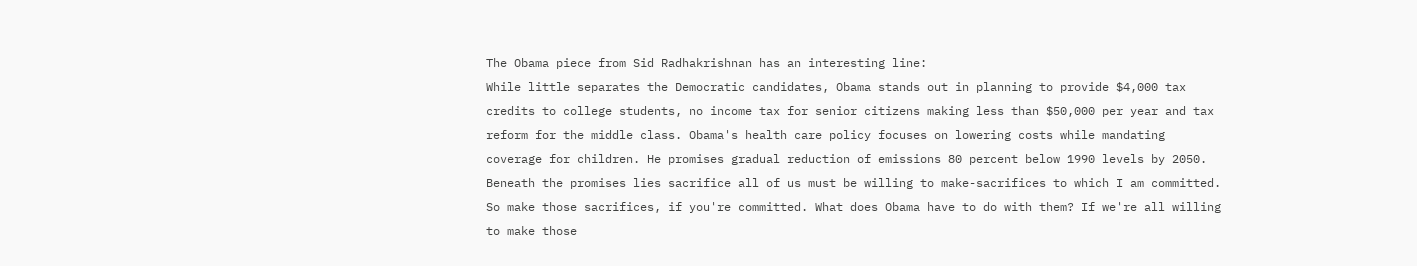The Obama piece from Sid Radhakrishnan has an interesting line:
While little separates the Democratic candidates, Obama stands out in planning to provide $4,000 tax credits to college students, no income tax for senior citizens making less than $50,000 per year and tax reform for the middle class. Obama's health care policy focuses on lowering costs while mandating coverage for children. He promises gradual reduction of emissions 80 percent below 1990 levels by 2050. Beneath the promises lies sacrifice all of us must be willing to make-sacrifices to which I am committed.
So make those sacrifices, if you're committed. What does Obama have to do with them? If we're all willing to make those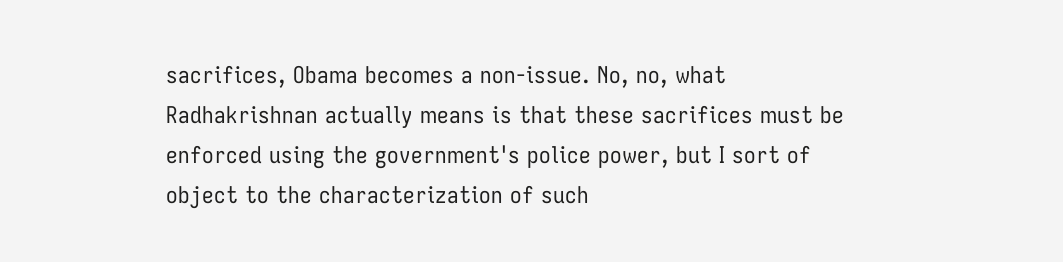sacrifices, Obama becomes a non-issue. No, no, what Radhakrishnan actually means is that these sacrifices must be enforced using the government's police power, but I sort of object to the characterization of such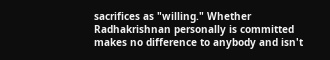sacrifices as "willing." Whether Radhakrishnan personally is committed makes no difference to anybody and isn't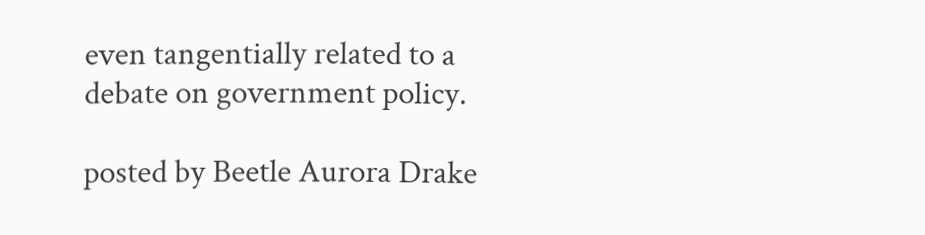even tangentially related to a debate on government policy.

posted by Beetle Aurora Drake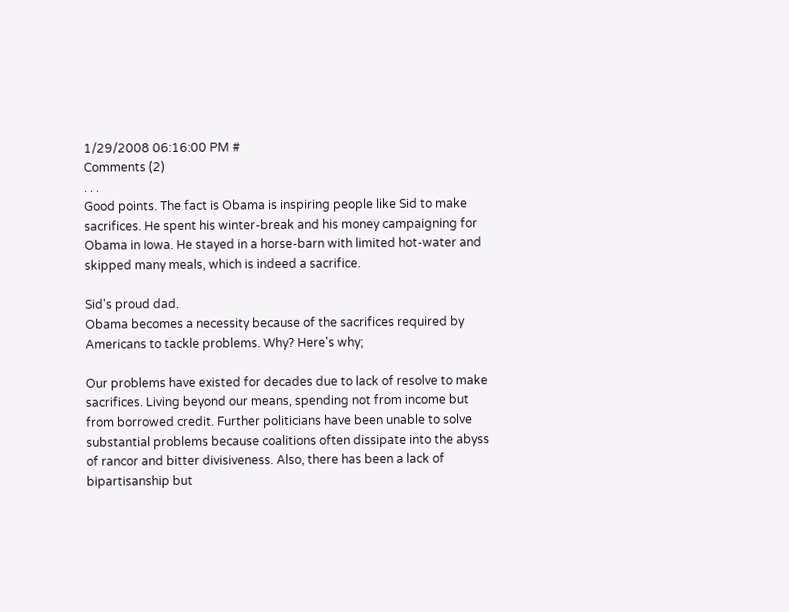1/29/2008 06:16:00 PM #
Comments (2)
. . .
Good points. The fact is Obama is inspiring people like Sid to make sacrifices. He spent his winter-break and his money campaigning for Obama in Iowa. He stayed in a horse-barn with limited hot-water and skipped many meals, which is indeed a sacrifice.

Sid's proud dad.
Obama becomes a necessity because of the sacrifices required by Americans to tackle problems. Why? Here's why;

Our problems have existed for decades due to lack of resolve to make sacrifices. Living beyond our means, spending not from income but from borrowed credit. Further politicians have been unable to solve substantial problems because coalitions often dissipate into the abyss of rancor and bitter divisiveness. Also, there has been a lack of bipartisanship but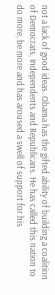not a lack of good ideas. Obama has the gifted ability of building a coalition of Democrats, Independents and Republicans. He has called this nation to do more, be more and has aroused a swell of support for his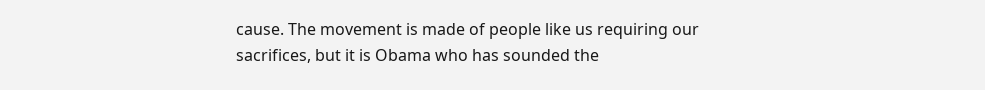cause. The movement is made of people like us requiring our sacrifices, but it is Obama who has sounded the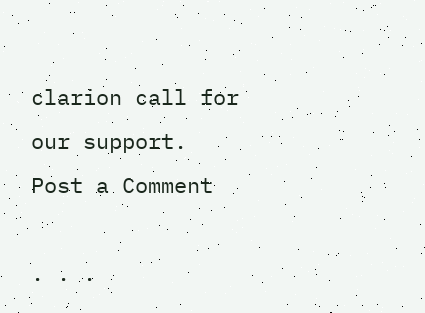clarion call for our support.
Post a Comment

. . .